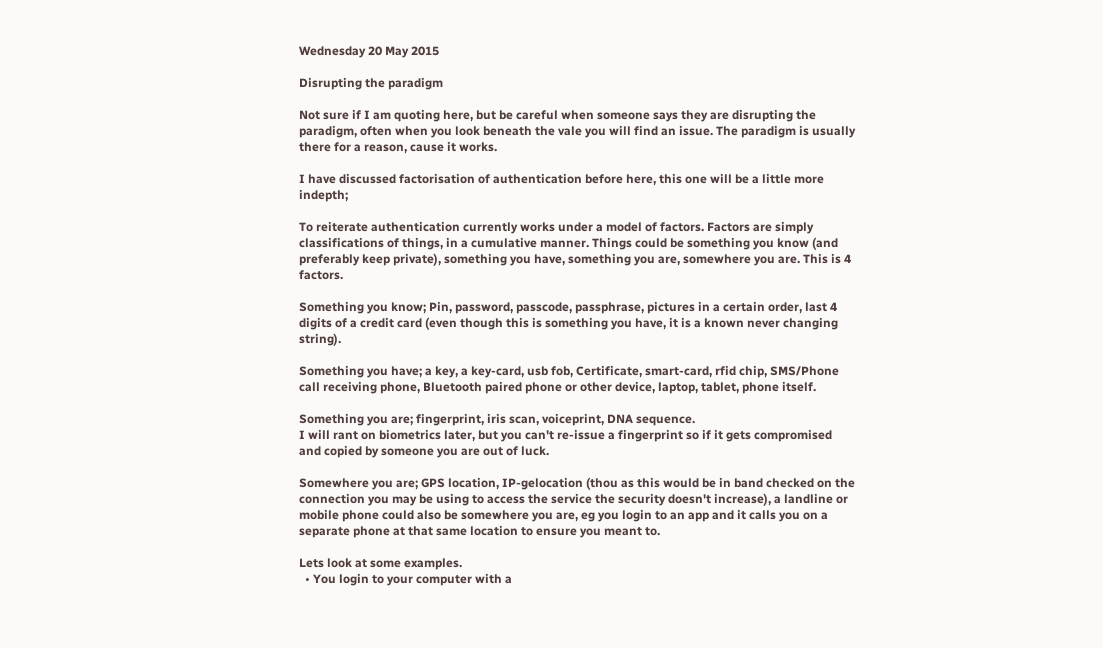Wednesday 20 May 2015

Disrupting the paradigm

Not sure if I am quoting here, but be careful when someone says they are disrupting the paradigm, often when you look beneath the vale you will find an issue. The paradigm is usually there for a reason, cause it works.

I have discussed factorisation of authentication before here, this one will be a little more indepth;

To reiterate authentication currently works under a model of factors. Factors are simply classifications of things, in a cumulative manner. Things could be something you know (and preferably keep private), something you have, something you are, somewhere you are. This is 4 factors.

Something you know; Pin, password, passcode, passphrase, pictures in a certain order, last 4 digits of a credit card (even though this is something you have, it is a known never changing string).

Something you have; a key, a key-card, usb fob, Certificate, smart-card, rfid chip, SMS/Phone call receiving phone, Bluetooth paired phone or other device, laptop, tablet, phone itself.

Something you are; fingerprint, iris scan, voiceprint, DNA sequence.
I will rant on biometrics later, but you can't re-issue a fingerprint so if it gets compromised and copied by someone you are out of luck.

Somewhere you are; GPS location, IP-gelocation (thou as this would be in band checked on the connection you may be using to access the service the security doesn't increase), a landline or mobile phone could also be somewhere you are, eg you login to an app and it calls you on a separate phone at that same location to ensure you meant to.

Lets look at some examples.
  • You login to your computer with a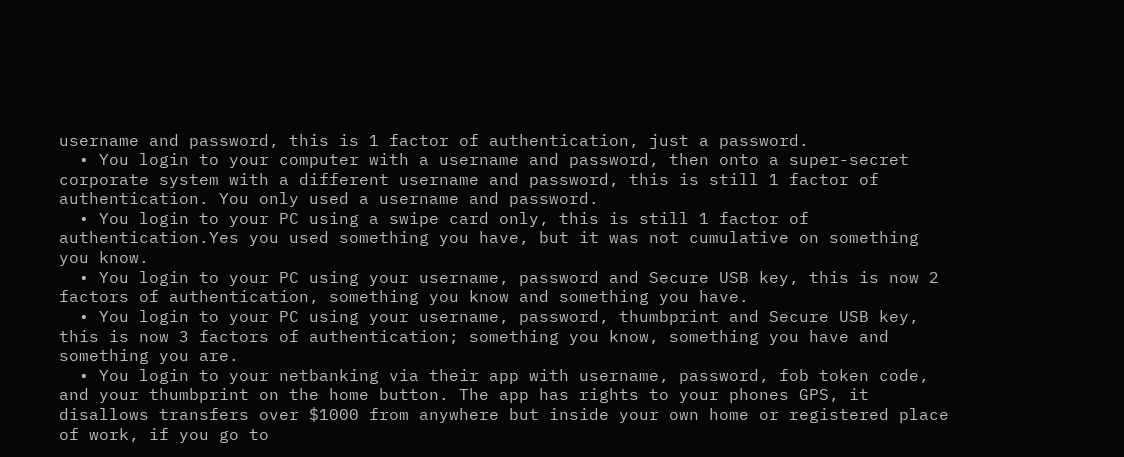username and password, this is 1 factor of authentication, just a password.
  • You login to your computer with a username and password, then onto a super-secret corporate system with a different username and password, this is still 1 factor of authentication. You only used a username and password.
  • You login to your PC using a swipe card only, this is still 1 factor of authentication.Yes you used something you have, but it was not cumulative on something you know.
  • You login to your PC using your username, password and Secure USB key, this is now 2 factors of authentication, something you know and something you have.
  • You login to your PC using your username, password, thumbprint and Secure USB key, this is now 3 factors of authentication; something you know, something you have and something you are.
  • You login to your netbanking via their app with username, password, fob token code, and your thumbprint on the home button. The app has rights to your phones GPS, it disallows transfers over $1000 from anywhere but inside your own home or registered place of work, if you go to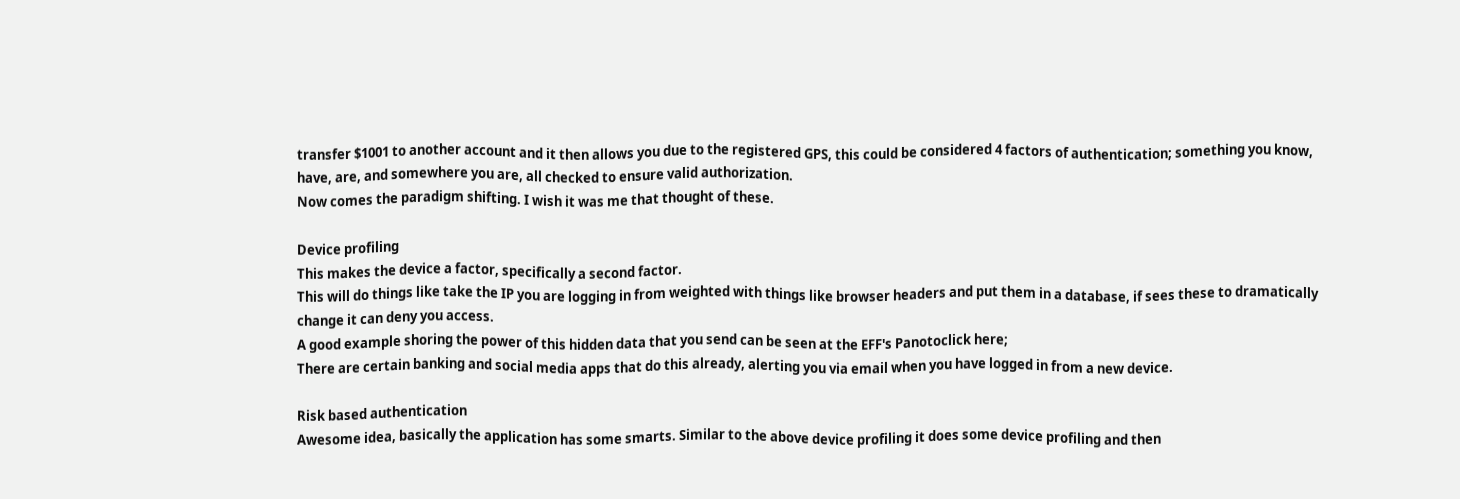transfer $1001 to another account and it then allows you due to the registered GPS, this could be considered 4 factors of authentication; something you know, have, are, and somewhere you are, all checked to ensure valid authorization.
Now comes the paradigm shifting. I wish it was me that thought of these.

Device profiling
This makes the device a factor, specifically a second factor.
This will do things like take the IP you are logging in from weighted with things like browser headers and put them in a database, if sees these to dramatically change it can deny you access.
A good example shoring the power of this hidden data that you send can be seen at the EFF's Panotoclick here;
There are certain banking and social media apps that do this already, alerting you via email when you have logged in from a new device.

Risk based authentication
Awesome idea, basically the application has some smarts. Similar to the above device profiling it does some device profiling and then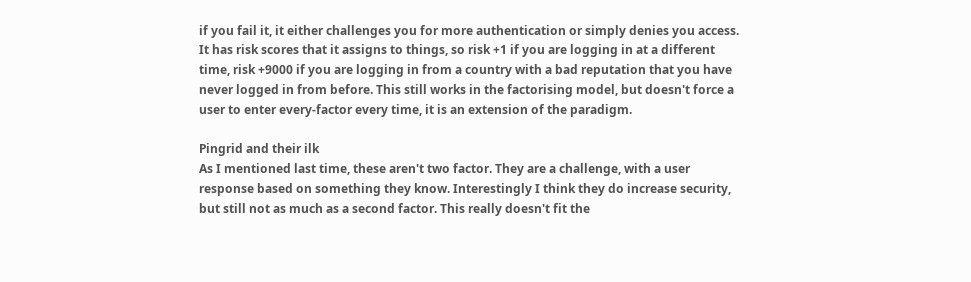if you fail it, it either challenges you for more authentication or simply denies you access. It has risk scores that it assigns to things, so risk +1 if you are logging in at a different time, risk +9000 if you are logging in from a country with a bad reputation that you have never logged in from before. This still works in the factorising model, but doesn't force a user to enter every-factor every time, it is an extension of the paradigm.

Pingrid and their ilk
As I mentioned last time, these aren't two factor. They are a challenge, with a user response based on something they know. Interestingly I think they do increase security, but still not as much as a second factor. This really doesn't fit the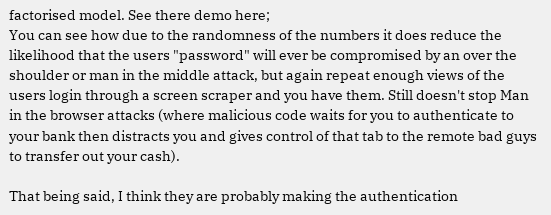factorised model. See there demo here;
You can see how due to the randomness of the numbers it does reduce the likelihood that the users "password" will ever be compromised by an over the shoulder or man in the middle attack, but again repeat enough views of the users login through a screen scraper and you have them. Still doesn't stop Man in the browser attacks (where malicious code waits for you to authenticate to your bank then distracts you and gives control of that tab to the remote bad guys to transfer out your cash).

That being said, I think they are probably making the authentication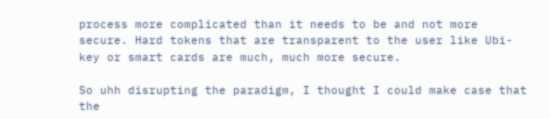process more complicated than it needs to be and not more secure. Hard tokens that are transparent to the user like Ubi-key or smart cards are much, much more secure.

So uhh disrupting the paradigm, I thought I could make case that the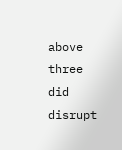above three did disrupt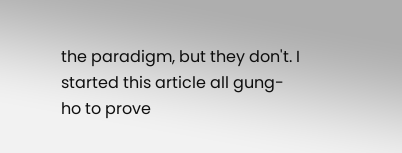the paradigm, but they don't. I started this article all gung-ho to prove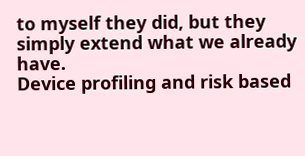to myself they did, but they simply extend what we already have.
Device profiling and risk based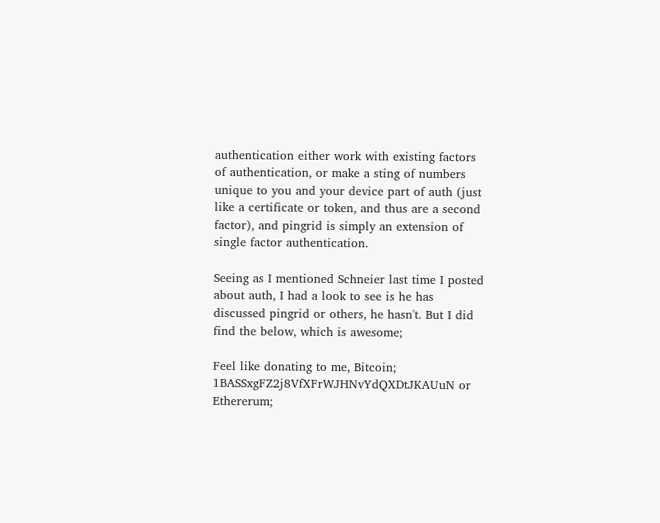authentication either work with existing factors of authentication, or make a sting of numbers unique to you and your device part of auth (just like a certificate or token, and thus are a second factor), and pingrid is simply an extension of single factor authentication.

Seeing as I mentioned Schneier last time I posted about auth, I had a look to see is he has discussed pingrid or others, he hasn't. But I did find the below, which is awesome;

Feel like donating to me, Bitcoin; 1BASSxgFZ2j8VfXFrWJHNvYdQXDtJKAUuN or Ethererum;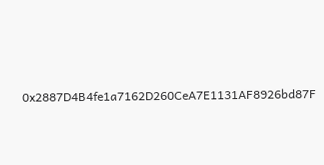0x2887D4B4fe1a7162D260CeA7E1131AF8926bd87F